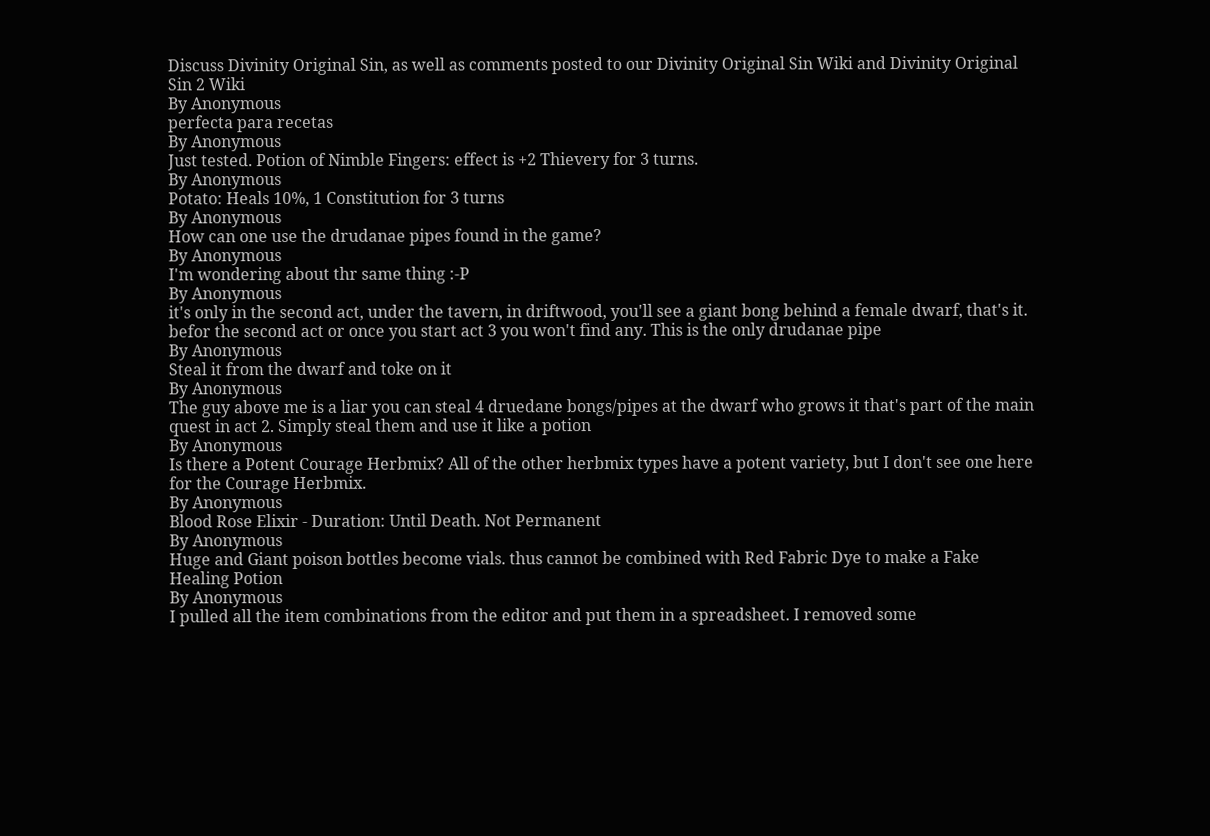Discuss Divinity Original Sin, as well as comments posted to our Divinity Original Sin Wiki and Divinity Original Sin 2 Wiki
By Anonymous
perfecta para recetas
By Anonymous
Just tested. Potion of Nimble Fingers: effect is +2 Thievery for 3 turns.
By Anonymous
Potato: Heals 10%, 1 Constitution for 3 turns
By Anonymous
How can one use the drudanae pipes found in the game?
By Anonymous
I'm wondering about thr same thing :-P
By Anonymous
it's only in the second act, under the tavern, in driftwood, you'll see a giant bong behind a female dwarf, that's it. befor the second act or once you start act 3 you won't find any. This is the only drudanae pipe
By Anonymous
Steal it from the dwarf and toke on it
By Anonymous
The guy above me is a liar you can steal 4 druedane bongs/pipes at the dwarf who grows it that's part of the main quest in act 2. Simply steal them and use it like a potion
By Anonymous
Is there a Potent Courage Herbmix? All of the other herbmix types have a potent variety, but I don't see one here for the Courage Herbmix.
By Anonymous
Blood Rose Elixir - Duration: Until Death. Not Permanent
By Anonymous
Huge and Giant poison bottles become vials. thus cannot be combined with Red Fabric Dye to make a Fake Healing Potion
By Anonymous
I pulled all the item combinations from the editor and put them in a spreadsheet. I removed some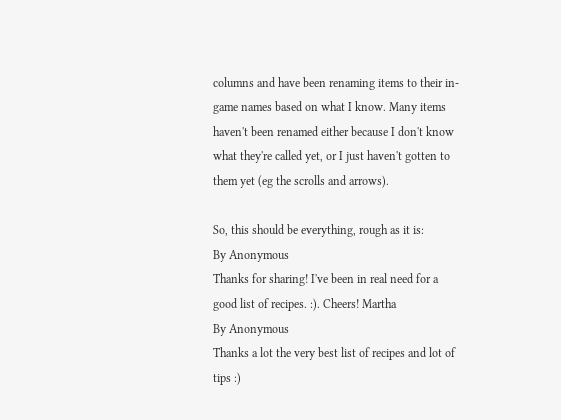columns and have been renaming items to their in-game names based on what I know. Many items haven't been renamed either because I don't know what they're called yet, or I just haven't gotten to them yet (eg the scrolls and arrows).

So, this should be everything, rough as it is:
By Anonymous
Thanks for sharing! I've been in real need for a good list of recipes. :). Cheers! Martha
By Anonymous
Thanks a lot the very best list of recipes and lot of tips :)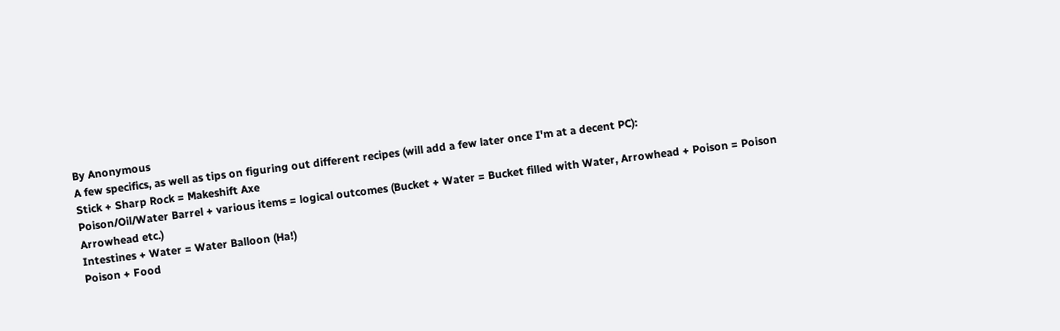By Anonymous
A few specifics, as well as tips on figuring out different recipes (will add a few later once I'm at a decent PC):
Stick + Sharp Rock = Makeshift Axe
Poison/Oil/Water Barrel + various items = logical outcomes (Bucket + Water = Bucket filled with Water, Arrowhead + Poison = Poison Arrowhead etc.)
Intestines + Water = Water Balloon (Ha!)
Poison + Food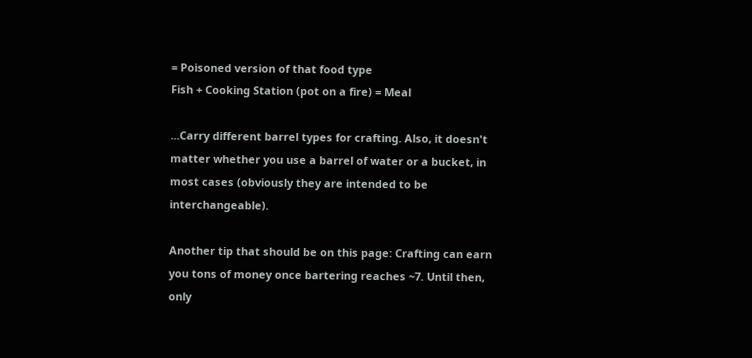= Poisoned version of that food type
Fish + Cooking Station (pot on a fire) = Meal

...Carry different barrel types for crafting. Also, it doesn't matter whether you use a barrel of water or a bucket, in most cases (obviously they are intended to be interchangeable).

Another tip that should be on this page: Crafting can earn you tons of money once bartering reaches ~7. Until then, only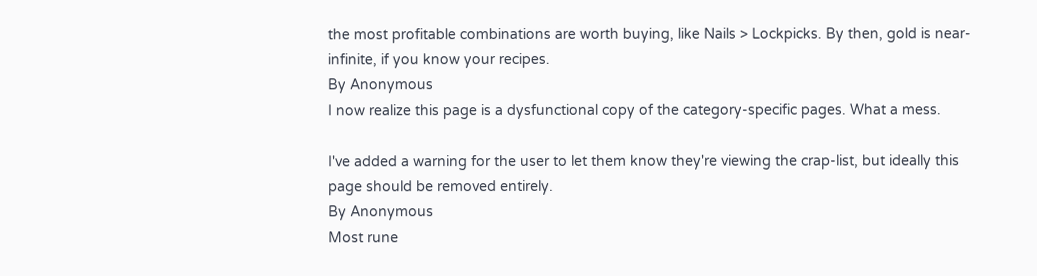the most profitable combinations are worth buying, like Nails > Lockpicks. By then, gold is near-infinite, if you know your recipes.
By Anonymous
I now realize this page is a dysfunctional copy of the category-specific pages. What a mess.

I've added a warning for the user to let them know they're viewing the crap-list, but ideally this page should be removed entirely.
By Anonymous
Most rune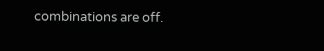combinations are off.